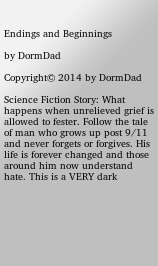Endings and Beginnings

by DormDad

Copyright© 2014 by DormDad

Science Fiction Story: What happens when unrelieved grief is allowed to fester. Follow the tale of man who grows up post 9/11 and never forgets or forgives. His life is forever changed and those around him now understand hate. This is a VERY dark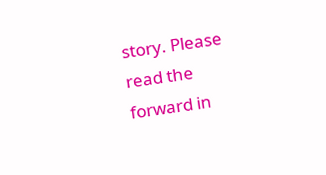story. Please read the forward in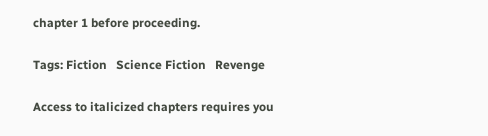chapter 1 before proceeding.

Tags: Fiction   Science Fiction   Revenge

Access to italicized chapters requires you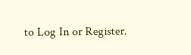to Log In or Register.